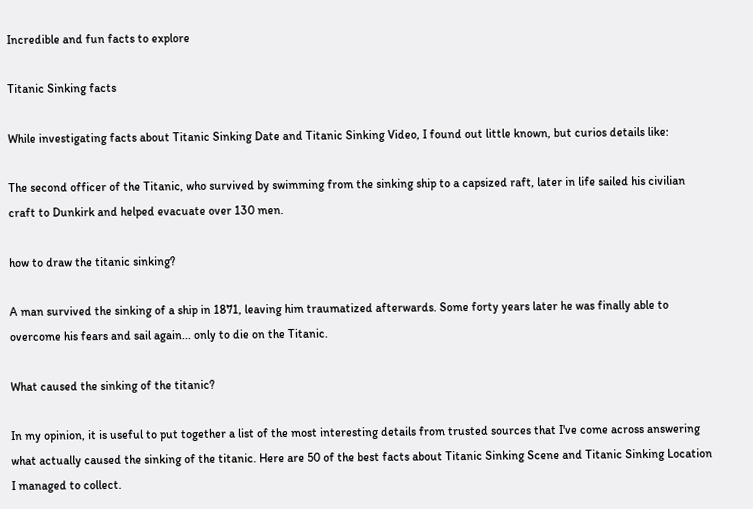Incredible and fun facts to explore

Titanic Sinking facts

While investigating facts about Titanic Sinking Date and Titanic Sinking Video, I found out little known, but curios details like:

The second officer of the Titanic, who survived by swimming from the sinking ship to a capsized raft, later in life sailed his civilian craft to Dunkirk and helped evacuate over 130 men.

how to draw the titanic sinking?

A man survived the sinking of a ship in 1871, leaving him traumatized afterwards. Some forty years later he was finally able to overcome his fears and sail again... only to die on the Titanic.

What caused the sinking of the titanic?

In my opinion, it is useful to put together a list of the most interesting details from trusted sources that I've come across answering what actually caused the sinking of the titanic. Here are 50 of the best facts about Titanic Sinking Scene and Titanic Sinking Location I managed to collect.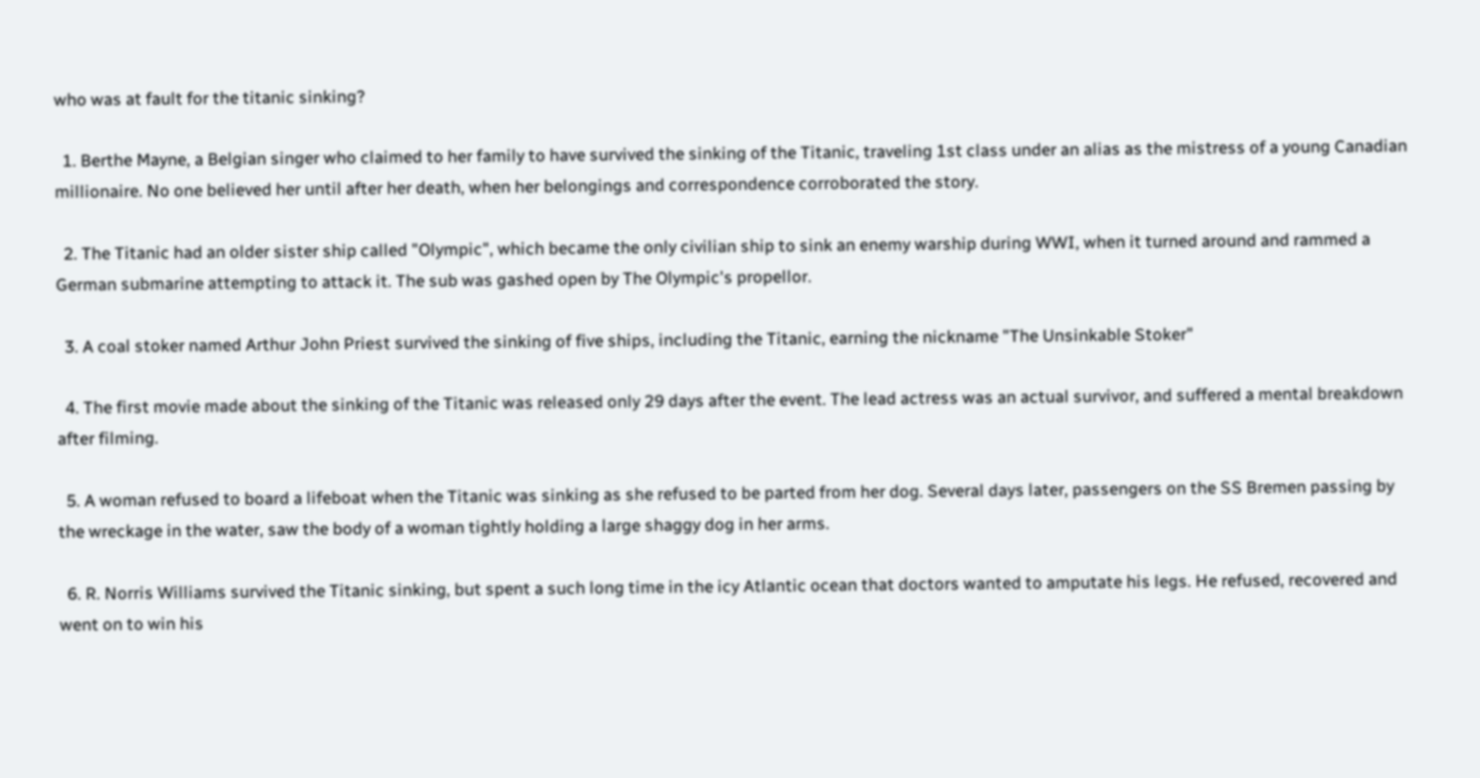who was at fault for the titanic sinking?

  1. Berthe Mayne, a Belgian singer who claimed to her family to have survived the sinking of the Titanic, traveling 1st class under an alias as the mistress of a young Canadian millionaire. No one believed her until after her death, when her belongings and correspondence corroborated the story.

  2. The Titanic had an older sister ship called "Olympic", which became the only civilian ship to sink an enemy warship during WWI, when it turned around and rammed a German submarine attempting to attack it. The sub was gashed open by The Olympic's propellor.

  3. A coal stoker named Arthur John Priest survived the sinking of five ships, including the Titanic, earning the nickname "The Unsinkable Stoker"

  4. The first movie made about the sinking of the Titanic was released only 29 days after the event. The lead actress was an actual survivor, and suffered a mental breakdown after filming.

  5. A woman refused to board a lifeboat when the Titanic was sinking as she refused to be parted from her dog. Several days later, passengers on the SS Bremen passing by the wreckage in the water, saw the body of a woman tightly holding a large shaggy dog in her arms.

  6. R. Norris Williams survived the Titanic sinking, but spent a such long time in the icy Atlantic ocean that doctors wanted to amputate his legs. He refused, recovered and went on to win his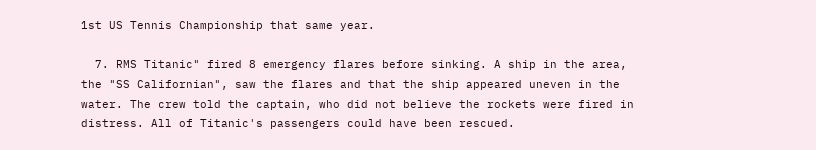1st US Tennis Championship that same year.

  7. RMS Titanic" fired 8 emergency flares before sinking. A ship in the area, the "SS Californian", saw the flares and that the ship appeared uneven in the water. The crew told the captain, who did not believe the rockets were fired in distress. All of Titanic's passengers could have been rescued.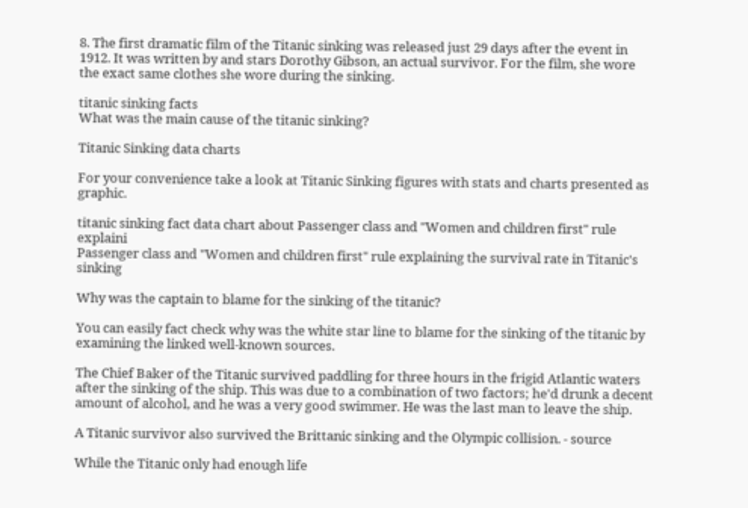8. The first dramatic film of the Titanic sinking was released just 29 days after the event in 1912. It was written by and stars Dorothy Gibson, an actual survivor. For the film, she wore the exact same clothes she wore during the sinking.

titanic sinking facts
What was the main cause of the titanic sinking?

Titanic Sinking data charts

For your convenience take a look at Titanic Sinking figures with stats and charts presented as graphic.

titanic sinking fact data chart about Passenger class and "Women and children first" rule explaini
Passenger class and "Women and children first" rule explaining the survival rate in Titanic's sinking

Why was the captain to blame for the sinking of the titanic?

You can easily fact check why was the white star line to blame for the sinking of the titanic by examining the linked well-known sources.

The Chief Baker of the Titanic survived paddling for three hours in the frigid Atlantic waters after the sinking of the ship. This was due to a combination of two factors; he'd drunk a decent amount of alcohol, and he was a very good swimmer. He was the last man to leave the ship.

A Titanic survivor also survived the Brittanic sinking and the Olympic collision. - source

While the Titanic only had enough life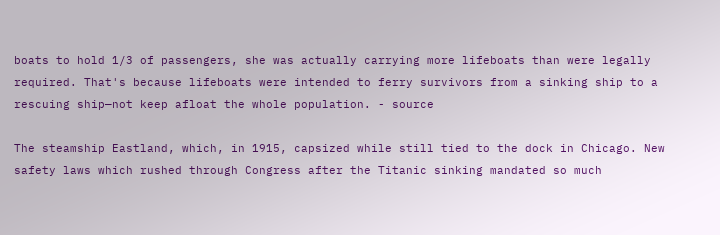boats to hold 1/3 of passengers, she was actually carrying more lifeboats than were legally required. That's because lifeboats were intended to ferry survivors from a sinking ship to a rescuing ship—not keep afloat the whole population. - source

The steamship Eastland, which, in 1915, capsized while still tied to the dock in Chicago. New safety laws which rushed through Congress after the Titanic sinking mandated so much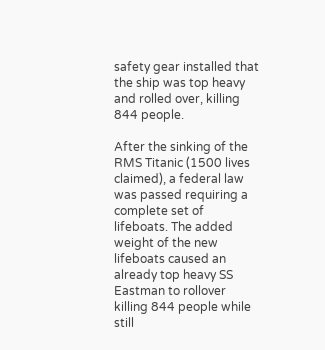safety gear installed that the ship was top heavy and rolled over, killing 844 people.

After the sinking of the RMS Titanic (1500 lives claimed), a federal law was passed requiring a complete set of lifeboats. The added weight of the new lifeboats caused an already top heavy SS Eastman to rollover killing 844 people while still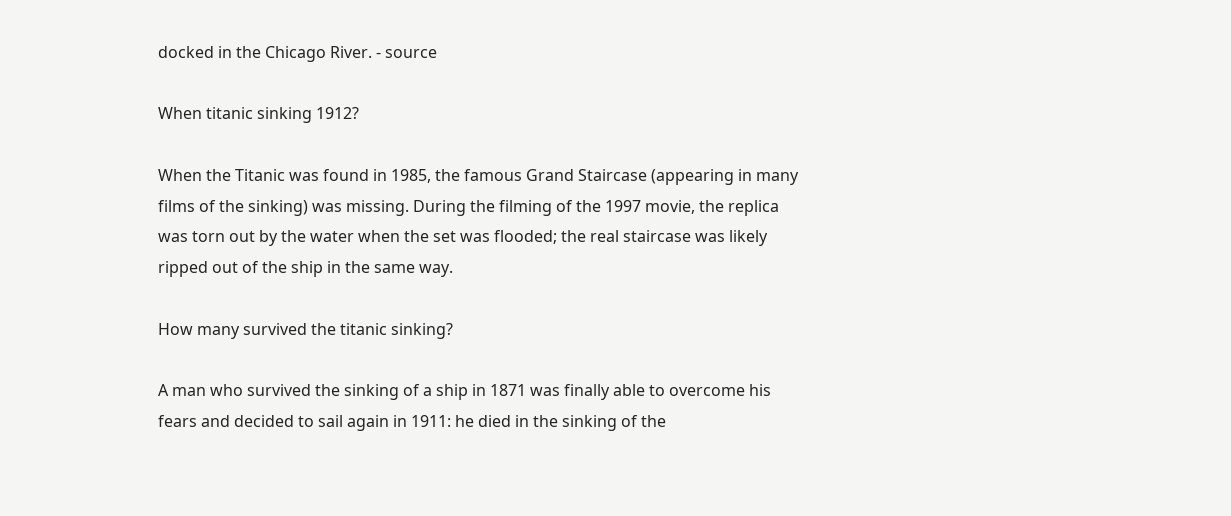docked in the Chicago River. - source

When titanic sinking 1912?

When the Titanic was found in 1985, the famous Grand Staircase (appearing in many films of the sinking) was missing. During the filming of the 1997 movie, the replica was torn out by the water when the set was flooded; the real staircase was likely ripped out of the ship in the same way.

How many survived the titanic sinking?

A man who survived the sinking of a ship in 1871 was finally able to overcome his fears and decided to sail again in 1911: he died in the sinking of the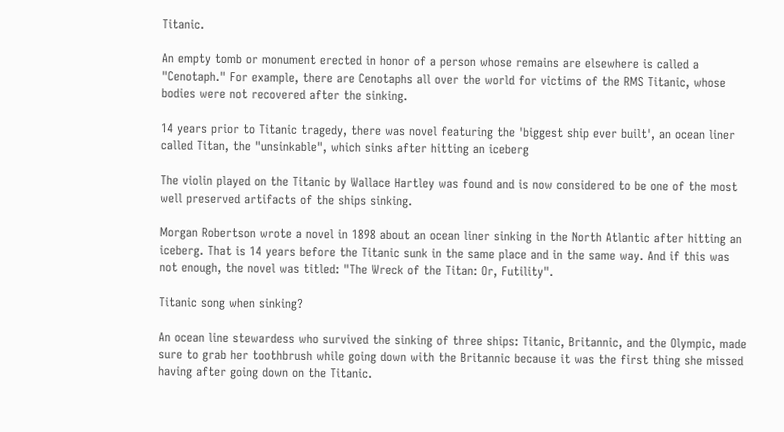Titanic.

An empty tomb or monument erected in honor of a person whose remains are elsewhere is called a "Cenotaph." For example, there are Cenotaphs all over the world for victims of the RMS Titanic, whose bodies were not recovered after the sinking.

14 years prior to Titanic tragedy, there was novel featuring the 'biggest ship ever built', an ocean liner called Titan, the "unsinkable", which sinks after hitting an iceberg

The violin played on the Titanic by Wallace Hartley was found and is now considered to be one of the most well preserved artifacts of the ships sinking.

Morgan Robertson wrote a novel in 1898 about an ocean liner sinking in the North Atlantic after hitting an iceberg. That is 14 years before the Titanic sunk in the same place and in the same way. And if this was not enough, the novel was titled: "The Wreck of the Titan: Or, Futility".

Titanic song when sinking?

An ocean line stewardess who survived the sinking of three ships: Titanic, Britannic, and the Olympic, made sure to grab her toothbrush while going down with the Britannic because it was the first thing she missed having after going down on the Titanic.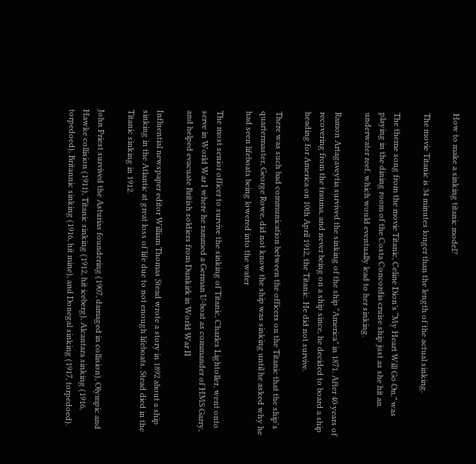How to make a sinking titanic model?

The movie Titanic is 34 minutes longer than the length of the actual sinking.

The theme song from the movie Titanic, Celine Dion’s “My Heart Will Go On,” was playing in the dining room of the Costa Concordia cruise ship just as she hit an underwater reef, which would eventually lead to her sinking.

Ramon Artagaveytia survived the sinking of the ship "America" in 1871. After 40 years of recovering from the trauma, and never being on a ship since, he decided to board a ship heading for America on 10th April 1912, the Titanic. He did not survive.

There was such bad communication between the officers on the Titanic that the ship's quartermaster, George Rowe, did not know the ship was sinking until he asked why he had seen lifeboats being lowered into the water

The most senior officer to survive the sinking of Titanic, Charles Lightoller, went onto serve in World War I where he rammed a German U-boat as commander of HMS Garry, and helped evacuate British soldiers from Dunkirk in World War II

Influential newspaper editor William Thomas Stead wrote a story in 1892 about a ship sinking in the Atlantic at great loss of life due to not enough lifeboats. Stead died in the Titanic sinking in 1912.

John Priest survived the Asturias foundering (1907, damaged in collision), Olympic and Hawke collision (1911), Titanic sinking (1912, hit iceberg), Alcantara sinking (1916, torpedoed), Britannic sinking (1916, hit mine), and Donegal sinking (1917, torpedoed).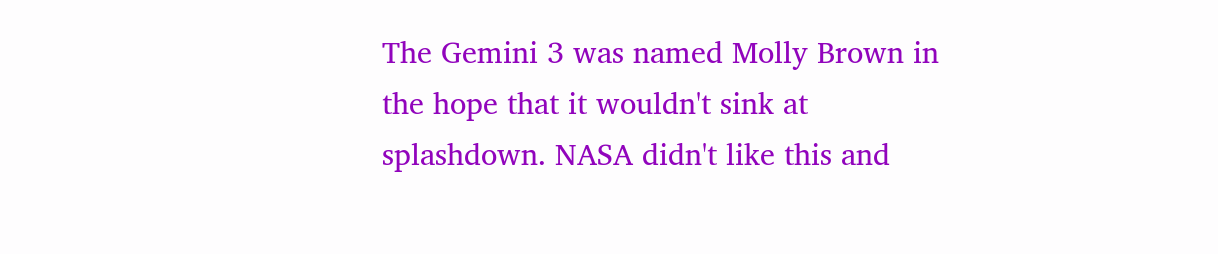The Gemini 3 was named Molly Brown in the hope that it wouldn't sink at splashdown. NASA didn't like this and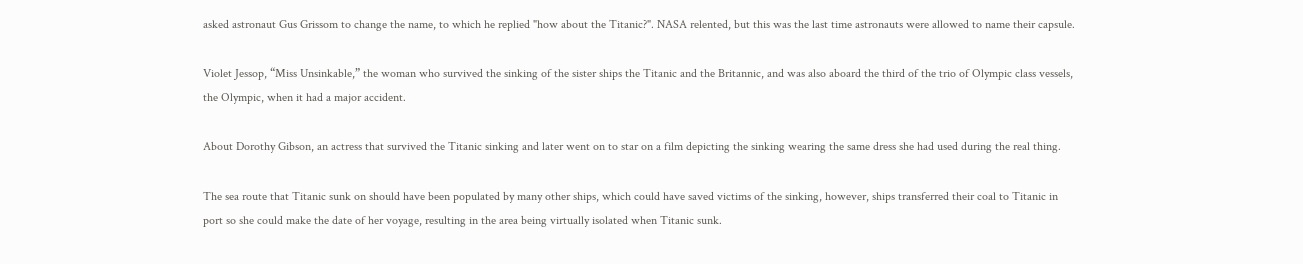asked astronaut Gus Grissom to change the name, to which he replied "how about the Titanic?". NASA relented, but this was the last time astronauts were allowed to name their capsule.

Violet Jessop, “Miss Unsinkable,” the woman who survived the sinking of the sister ships the Titanic and the Britannic, and was also aboard the third of the trio of Olympic class vessels, the Olympic, when it had a major accident.

About Dorothy Gibson, an actress that survived the Titanic sinking and later went on to star on a film depicting the sinking wearing the same dress she had used during the real thing.

The sea route that Titanic sunk on should have been populated by many other ships, which could have saved victims of the sinking, however, ships transferred their coal to Titanic in port so she could make the date of her voyage, resulting in the area being virtually isolated when Titanic sunk.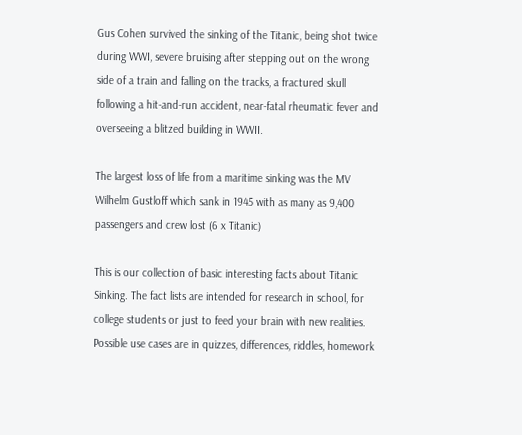Gus Cohen survived the sinking of the Titanic, being shot twice during WWI, severe bruising after stepping out on the wrong side of a train and falling on the tracks, a fractured skull following a hit-and-run accident, near-fatal rheumatic fever and overseeing a blitzed building in WWII.

The largest loss of life from a maritime sinking was the MV Wilhelm Gustloff which sank in 1945 with as many as 9,400 passengers and crew lost (6 x Titanic)

This is our collection of basic interesting facts about Titanic Sinking. The fact lists are intended for research in school, for college students or just to feed your brain with new realities. Possible use cases are in quizzes, differences, riddles, homework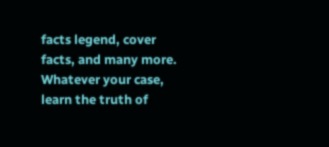facts legend, cover facts, and many more. Whatever your case, learn the truth of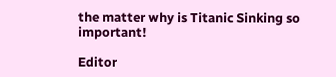the matter why is Titanic Sinking so important!

Editor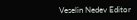Veselin Nedev Editor